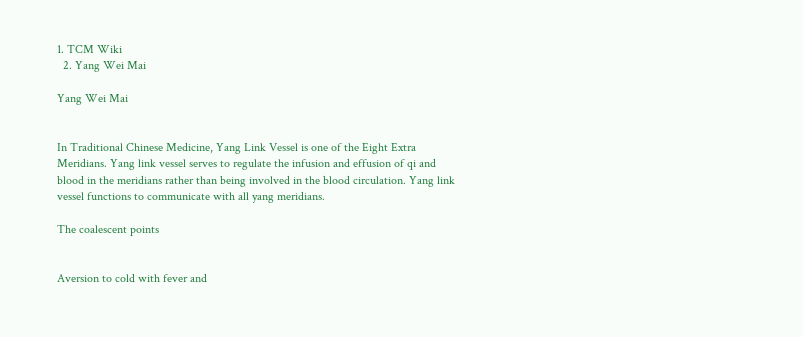1. TCM Wiki
  2. Yang Wei Mai

Yang Wei Mai


In Traditional Chinese Medicine, Yang Link Vessel is one of the Eight Extra Meridians. Yang link vessel serves to regulate the infusion and effusion of qi and blood in the meridians rather than being involved in the blood circulation. Yang link vessel functions to communicate with all yang meridians.

The coalescent points


Aversion to cold with fever and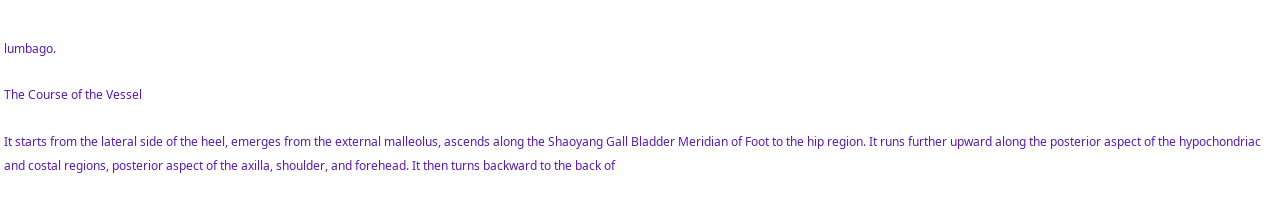lumbago.

The Course of the Vessel

It starts from the lateral side of the heel, emerges from the external malleolus, ascends along the Shaoyang Gall Bladder Meridian of Foot to the hip region. It runs further upward along the posterior aspect of the hypochondriac and costal regions, posterior aspect of the axilla, shoulder, and forehead. It then turns backward to the back of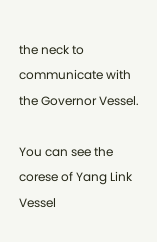the neck to communicate with the Governor Vessel.

You can see the corese of Yang Link Vessel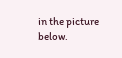in the picture below.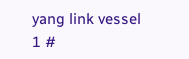yang link vessel
1 #